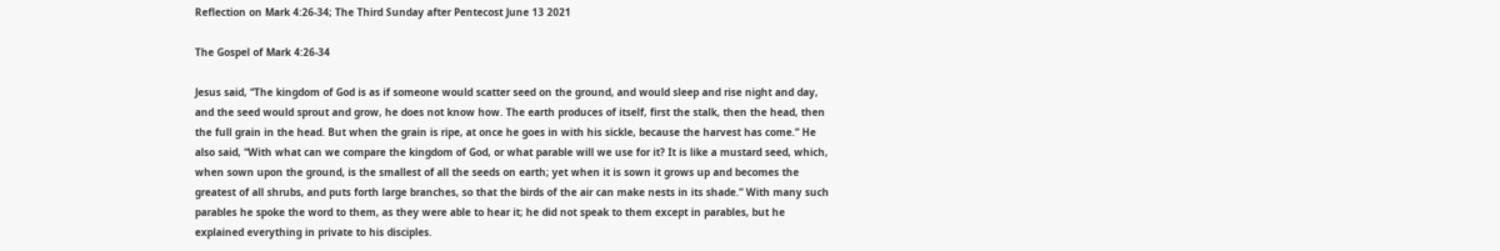Reflection on Mark 4:26-34; The Third Sunday after Pentecost June 13 2021

The Gospel of Mark 4:26-34

Jesus said, “The kingdom of God is as if someone would scatter seed on the ground, and would sleep and rise night and day, and the seed would sprout and grow, he does not know how. The earth produces of itself, first the stalk, then the head, then the full grain in the head. But when the grain is ripe, at once he goes in with his sickle, because the harvest has come.” He also said, “With what can we compare the kingdom of God, or what parable will we use for it? It is like a mustard seed, which, when sown upon the ground, is the smallest of all the seeds on earth; yet when it is sown it grows up and becomes the greatest of all shrubs, and puts forth large branches, so that the birds of the air can make nests in its shade.” With many such parables he spoke the word to them, as they were able to hear it; he did not speak to them except in parables, but he explained everything in private to his disciples.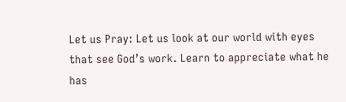Let us Pray: Let us look at our world with eyes that see God’s work. Learn to appreciate what he has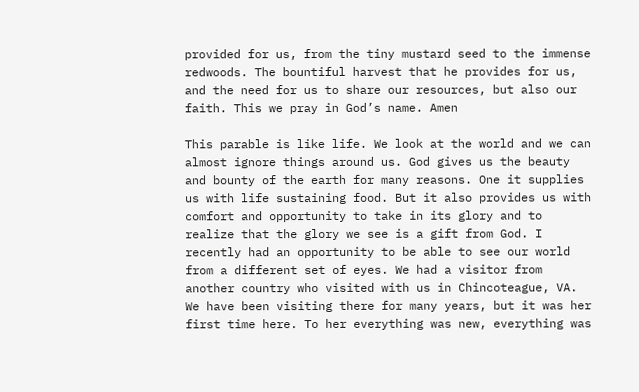provided for us, from the tiny mustard seed to the immense redwoods. The bountiful harvest that he provides for us, and the need for us to share our resources, but also our faith. This we pray in God’s name. Amen

This parable is like life. We look at the world and we can almost ignore things around us. God gives us the beauty and bounty of the earth for many reasons. One it supplies us with life sustaining food. But it also provides us with comfort and opportunity to take in its glory and to realize that the glory we see is a gift from God. I recently had an opportunity to be able to see our world from a different set of eyes. We had a visitor from another country who visited with us in Chincoteague, VA. We have been visiting there for many years, but it was her first time here. To her everything was new, everything was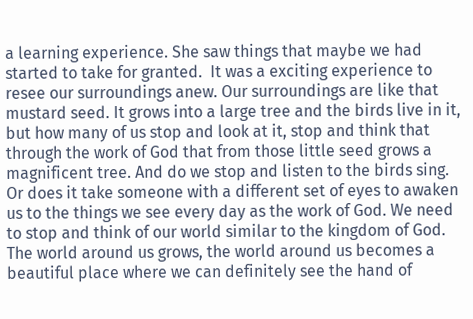a learning experience. She saw things that maybe we had started to take for granted.  It was a exciting experience to resee our surroundings anew. Our surroundings are like that mustard seed. It grows into a large tree and the birds live in it, but how many of us stop and look at it, stop and think that through the work of God that from those little seed grows a magnificent tree. And do we stop and listen to the birds sing. Or does it take someone with a different set of eyes to awaken us to the things we see every day as the work of God. We need to stop and think of our world similar to the kingdom of God. The world around us grows, the world around us becomes a beautiful place where we can definitely see the hand of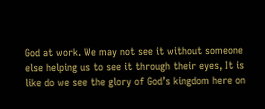God at work. We may not see it without someone else helping us to see it through their eyes, It is like do we see the glory of God’s kingdom here on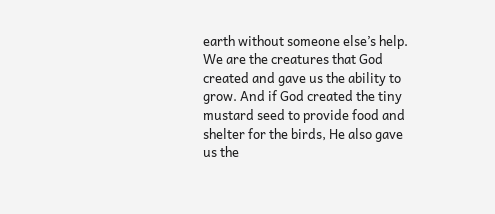earth without someone else’s help.   We are the creatures that God created and gave us the ability to grow. And if God created the tiny mustard seed to provide food and shelter for the birds, He also gave us the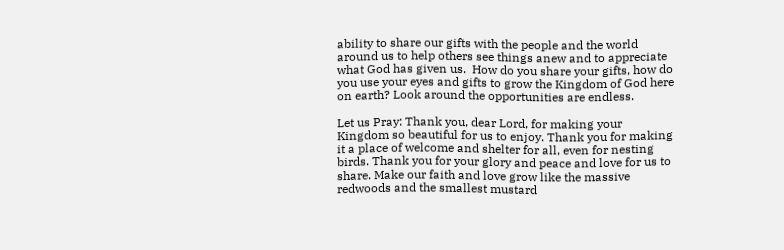ability to share our gifts with the people and the world around us to help others see things anew and to appreciate  what God has given us.  How do you share your gifts, how do you use your eyes and gifts to grow the Kingdom of God here on earth? Look around the opportunities are endless.

Let us Pray: Thank you, dear Lord, for making your Kingdom so beautiful for us to enjoy. Thank you for making it a place of welcome and shelter for all, even for nesting birds. Thank you for your glory and peace and love for us to share. Make our faith and love grow like the massive redwoods and the smallest mustard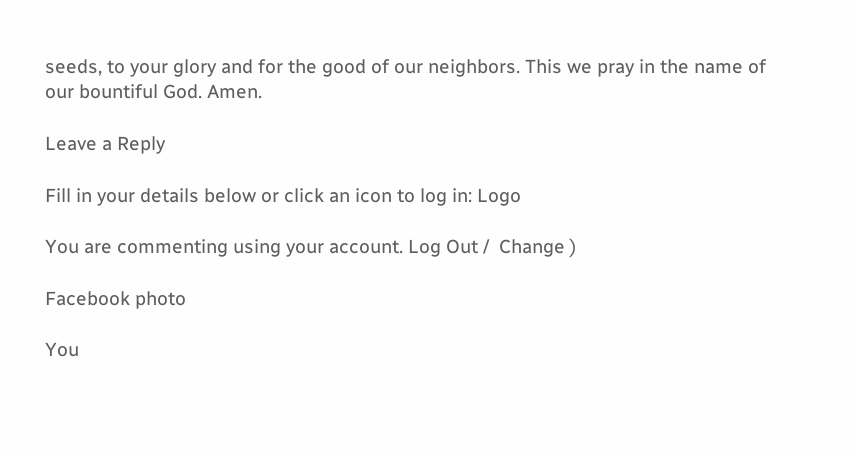seeds, to your glory and for the good of our neighbors. This we pray in the name of our bountiful God. Amen.

Leave a Reply

Fill in your details below or click an icon to log in: Logo

You are commenting using your account. Log Out /  Change )

Facebook photo

You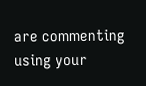are commenting using your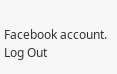Facebook account. Log Out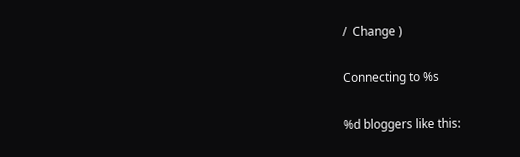/  Change )

Connecting to %s

%d bloggers like this: